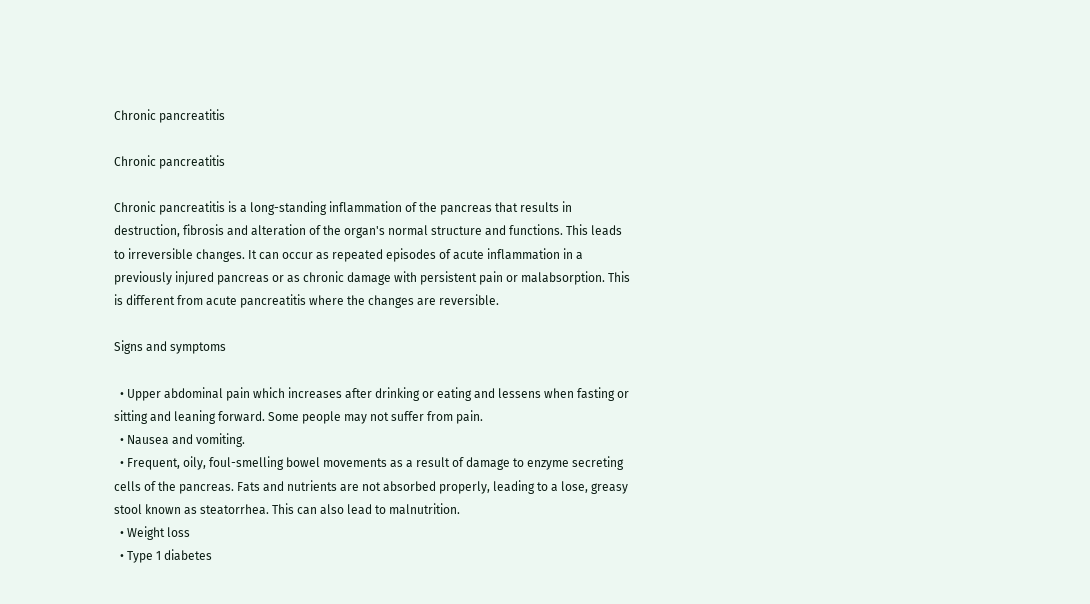Chronic pancreatitis

Chronic pancreatitis

Chronic pancreatitis is a long-standing inflammation of the pancreas that results in destruction, fibrosis and alteration of the organ's normal structure and functions. This leads to irreversible changes. It can occur as repeated episodes of acute inflammation in a previously injured pancreas or as chronic damage with persistent pain or malabsorption. This is different from acute pancreatitis where the changes are reversible.

Signs and symptoms

  • Upper abdominal pain which increases after drinking or eating and lessens when fasting or sitting and leaning forward. Some people may not suffer from pain.
  • Nausea and vomiting.
  • Frequent, oily, foul-smelling bowel movements as a result of damage to enzyme secreting cells of the pancreas. Fats and nutrients are not absorbed properly, leading to a lose, greasy stool known as steatorrhea. This can also lead to malnutrition.
  • Weight loss
  • Type 1 diabetes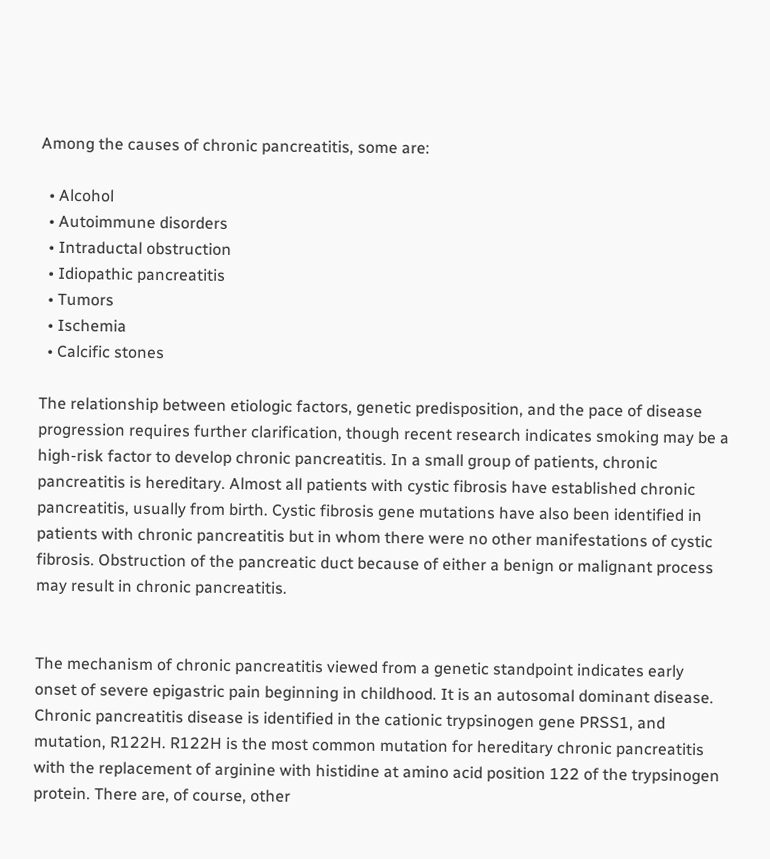Among the causes of chronic pancreatitis, some are:

  • Alcohol
  • Autoimmune disorders
  • Intraductal obstruction
  • Idiopathic pancreatitis
  • Tumors
  • Ischemia
  • Calcific stones

The relationship between etiologic factors, genetic predisposition, and the pace of disease progression requires further clarification, though recent research indicates smoking may be a high-risk factor to develop chronic pancreatitis. In a small group of patients, chronic pancreatitis is hereditary. Almost all patients with cystic fibrosis have established chronic pancreatitis, usually from birth. Cystic fibrosis gene mutations have also been identified in patients with chronic pancreatitis but in whom there were no other manifestations of cystic fibrosis. Obstruction of the pancreatic duct because of either a benign or malignant process may result in chronic pancreatitis.


The mechanism of chronic pancreatitis viewed from a genetic standpoint indicates early onset of severe epigastric pain beginning in childhood. It is an autosomal dominant disease. Chronic pancreatitis disease is identified in the cationic trypsinogen gene PRSS1, and mutation, R122H. R122H is the most common mutation for hereditary chronic pancreatitis with the replacement of arginine with histidine at amino acid position 122 of the trypsinogen protein. There are, of course, other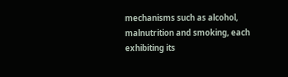mechanisms such as alcohol, malnutrition and smoking, each exhibiting its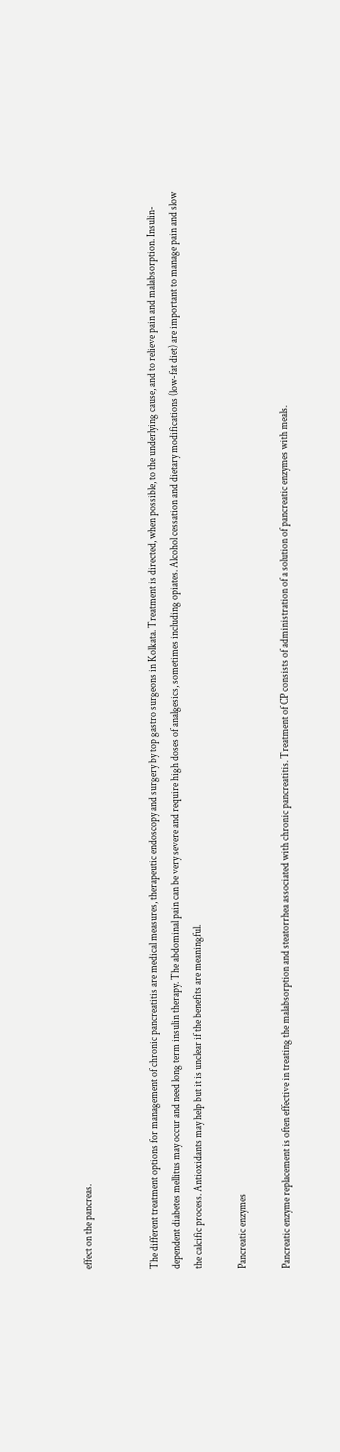effect on the pancreas.


The different treatment options for management of chronic pancreatitis are medical measures, therapeutic endoscopy and surgery by top gastro surgeons in Kolkata. Treatment is directed, when possible, to the underlying cause, and to relieve pain and malabsorption. Insulin-dependent diabetes mellitus may occur and need long term insulin therapy. The abdominal pain can be very severe and require high doses of analgesics, sometimes including opiates. Alcohol cessation and dietary modifications (low-fat diet) are important to manage pain and slow the calcific process. Antioxidants may help but it is unclear if the benefits are meaningful.

Pancreatic enzymes

Pancreatic enzyme replacement is often effective in treating the malabsorption and steatorrhea associated with chronic pancreatitis. Treatment of CP consists of administration of a solution of pancreatic enzymes with meals.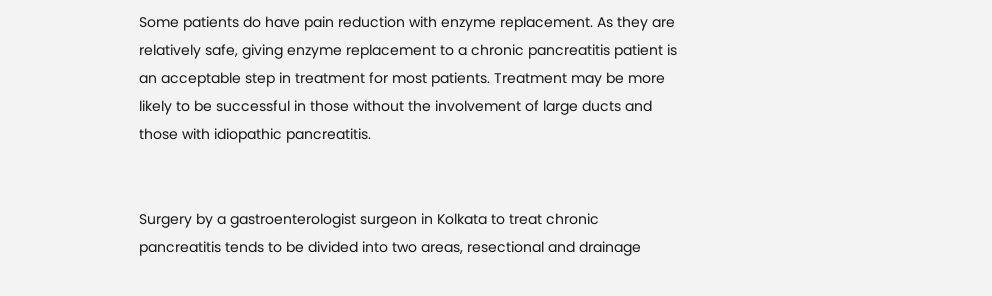Some patients do have pain reduction with enzyme replacement. As they are relatively safe, giving enzyme replacement to a chronic pancreatitis patient is an acceptable step in treatment for most patients. Treatment may be more likely to be successful in those without the involvement of large ducts and those with idiopathic pancreatitis.


Surgery by a gastroenterologist surgeon in Kolkata to treat chronic pancreatitis tends to be divided into two areas, resectional and drainage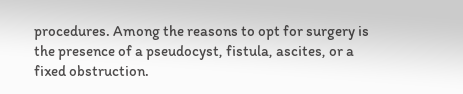procedures. Among the reasons to opt for surgery is the presence of a pseudocyst, fistula, ascites, or a fixed obstruction.